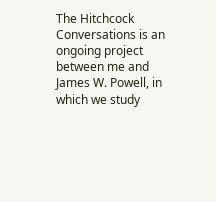The Hitchcock Conversations is an ongoing project between me and James W. Powell, in which we study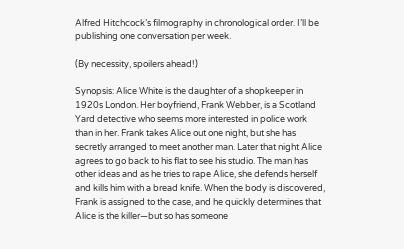Alfred Hitchcock’s filmography in chronological order. I’ll be publishing one conversation per week.

(By necessity, spoilers ahead!)

Synopsis: Alice White is the daughter of a shopkeeper in 1920s London. Her boyfriend, Frank Webber, is a Scotland Yard detective who seems more interested in police work than in her. Frank takes Alice out one night, but she has secretly arranged to meet another man. Later that night Alice agrees to go back to his flat to see his studio. The man has other ideas and as he tries to rape Alice, she defends herself and kills him with a bread knife. When the body is discovered, Frank is assigned to the case, and he quickly determines that Alice is the killer—but so has someone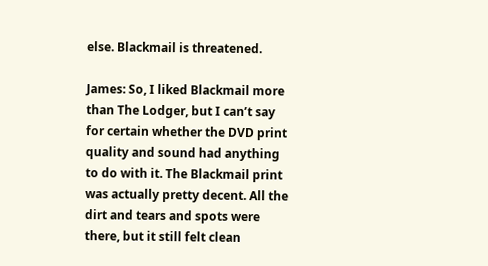else. Blackmail is threatened.

James: So, I liked Blackmail more than The Lodger, but I can’t say for certain whether the DVD print quality and sound had anything to do with it. The Blackmail print was actually pretty decent. All the dirt and tears and spots were there, but it still felt clean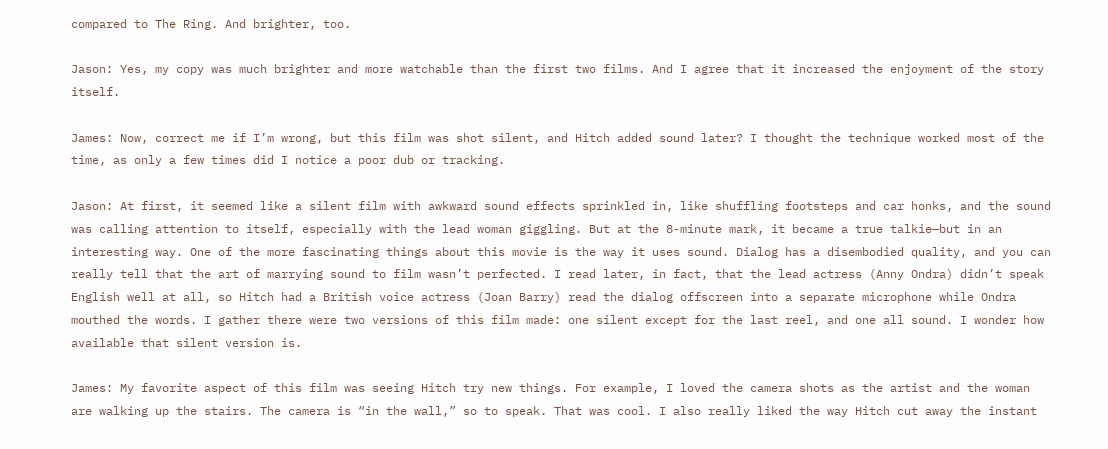compared to The Ring. And brighter, too.

Jason: Yes, my copy was much brighter and more watchable than the first two films. And I agree that it increased the enjoyment of the story itself.

James: Now, correct me if I’m wrong, but this film was shot silent, and Hitch added sound later? I thought the technique worked most of the time, as only a few times did I notice a poor dub or tracking.

Jason: At first, it seemed like a silent film with awkward sound effects sprinkled in, like shuffling footsteps and car honks, and the sound was calling attention to itself, especially with the lead woman giggling. But at the 8-minute mark, it became a true talkie—but in an interesting way. One of the more fascinating things about this movie is the way it uses sound. Dialog has a disembodied quality, and you can really tell that the art of marrying sound to film wasn’t perfected. I read later, in fact, that the lead actress (Anny Ondra) didn’t speak English well at all, so Hitch had a British voice actress (Joan Barry) read the dialog offscreen into a separate microphone while Ondra mouthed the words. I gather there were two versions of this film made: one silent except for the last reel, and one all sound. I wonder how available that silent version is.

James: My favorite aspect of this film was seeing Hitch try new things. For example, I loved the camera shots as the artist and the woman are walking up the stairs. The camera is “in the wall,” so to speak. That was cool. I also really liked the way Hitch cut away the instant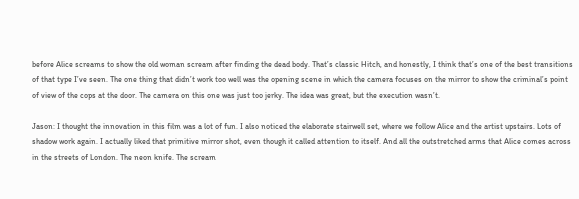before Alice screams to show the old woman scream after finding the dead body. That’s classic Hitch, and honestly, I think that’s one of the best transitions of that type I’ve seen. The one thing that didn’t work too well was the opening scene in which the camera focuses on the mirror to show the criminal’s point of view of the cops at the door. The camera on this one was just too jerky. The idea was great, but the execution wasn’t.

Jason: I thought the innovation in this film was a lot of fun. I also noticed the elaborate stairwell set, where we follow Alice and the artist upstairs. Lots of shadow work again. I actually liked that primitive mirror shot, even though it called attention to itself. And all the outstretched arms that Alice comes across in the streets of London. The neon knife. The scream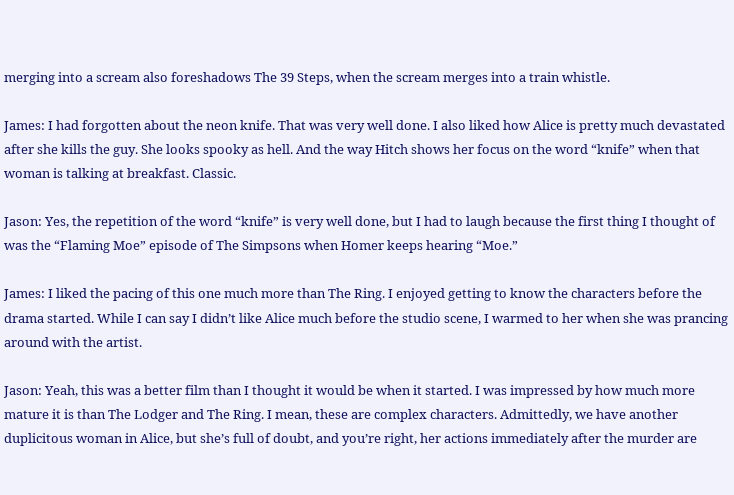merging into a scream also foreshadows The 39 Steps, when the scream merges into a train whistle.

James: I had forgotten about the neon knife. That was very well done. I also liked how Alice is pretty much devastated after she kills the guy. She looks spooky as hell. And the way Hitch shows her focus on the word “knife” when that woman is talking at breakfast. Classic.

Jason: Yes, the repetition of the word “knife” is very well done, but I had to laugh because the first thing I thought of was the “Flaming Moe” episode of The Simpsons when Homer keeps hearing “Moe.”

James: I liked the pacing of this one much more than The Ring. I enjoyed getting to know the characters before the drama started. While I can say I didn’t like Alice much before the studio scene, I warmed to her when she was prancing around with the artist.

Jason: Yeah, this was a better film than I thought it would be when it started. I was impressed by how much more mature it is than The Lodger and The Ring. I mean, these are complex characters. Admittedly, we have another duplicitous woman in Alice, but she’s full of doubt, and you’re right, her actions immediately after the murder are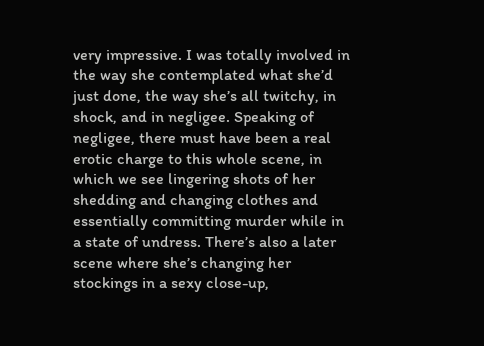very impressive. I was totally involved in the way she contemplated what she’d just done, the way she’s all twitchy, in shock, and in negligee. Speaking of negligee, there must have been a real erotic charge to this whole scene, in which we see lingering shots of her shedding and changing clothes and essentially committing murder while in a state of undress. There’s also a later scene where she’s changing her stockings in a sexy close-up,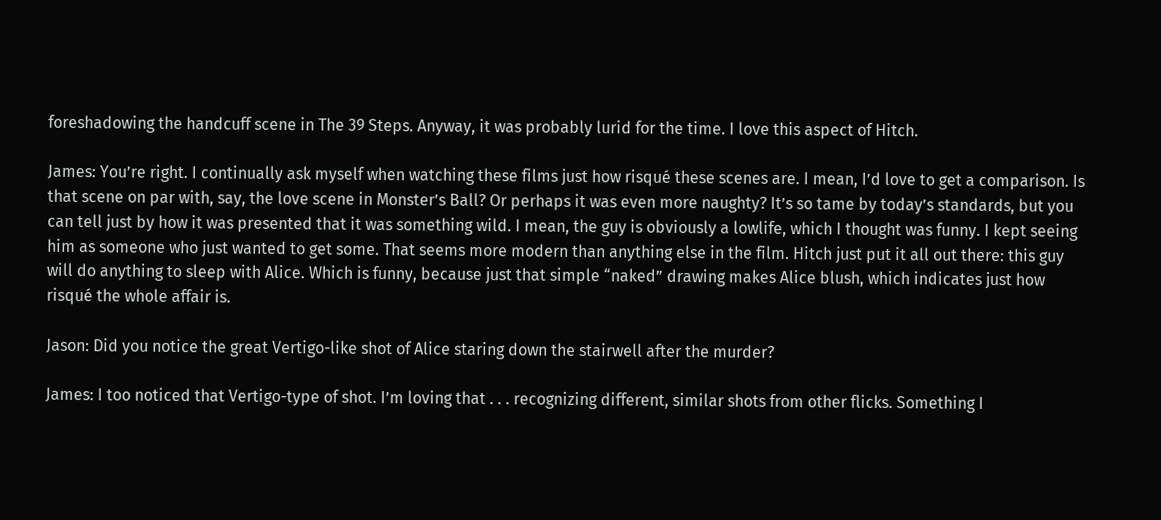foreshadowing the handcuff scene in The 39 Steps. Anyway, it was probably lurid for the time. I love this aspect of Hitch.

James: You’re right. I continually ask myself when watching these films just how risqué these scenes are. I mean, I’d love to get a comparison. Is that scene on par with, say, the love scene in Monster’s Ball? Or perhaps it was even more naughty? It’s so tame by today’s standards, but you can tell just by how it was presented that it was something wild. I mean, the guy is obviously a lowlife, which I thought was funny. I kept seeing him as someone who just wanted to get some. That seems more modern than anything else in the film. Hitch just put it all out there: this guy will do anything to sleep with Alice. Which is funny, because just that simple “naked” drawing makes Alice blush, which indicates just how risqué the whole affair is.

Jason: Did you notice the great Vertigo-like shot of Alice staring down the stairwell after the murder?

James: I too noticed that Vertigo-type of shot. I’m loving that . . . recognizing different, similar shots from other flicks. Something I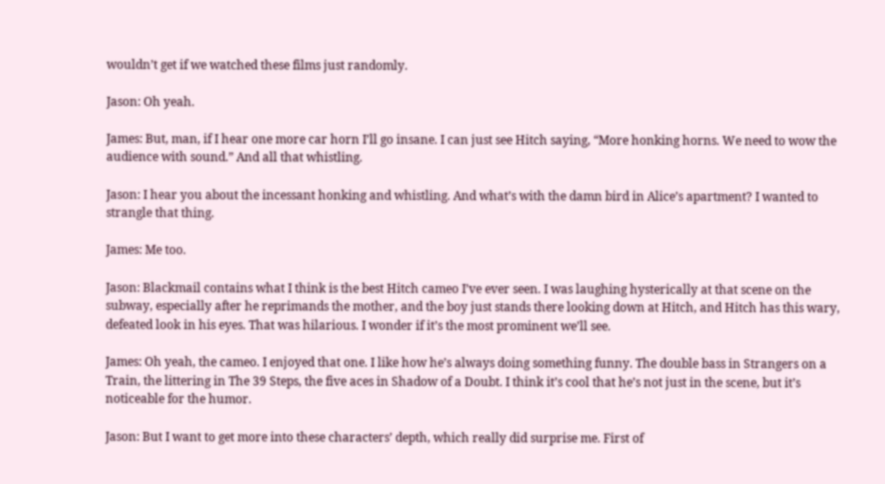wouldn’t get if we watched these films just randomly.

Jason: Oh yeah.

James: But, man, if I hear one more car horn I’ll go insane. I can just see Hitch saying, “More honking horns. We need to wow the audience with sound.” And all that whistling.

Jason: I hear you about the incessant honking and whistling. And what’s with the damn bird in Alice’s apartment? I wanted to strangle that thing.

James: Me too.

Jason: Blackmail contains what I think is the best Hitch cameo I’ve ever seen. I was laughing hysterically at that scene on the subway, especially after he reprimands the mother, and the boy just stands there looking down at Hitch, and Hitch has this wary, defeated look in his eyes. That was hilarious. I wonder if it’s the most prominent we’ll see.

James: Oh yeah, the cameo. I enjoyed that one. I like how he’s always doing something funny. The double bass in Strangers on a Train, the littering in The 39 Steps, the five aces in Shadow of a Doubt. I think it’s cool that he’s not just in the scene, but it’s noticeable for the humor.

Jason: But I want to get more into these characters’ depth, which really did surprise me. First of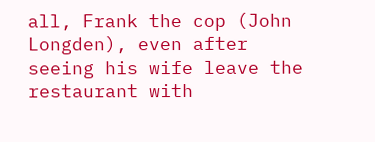all, Frank the cop (John Longden), even after seeing his wife leave the restaurant with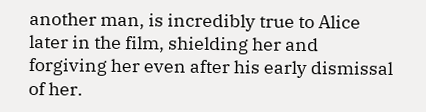another man, is incredibly true to Alice later in the film, shielding her and forgiving her even after his early dismissal of her.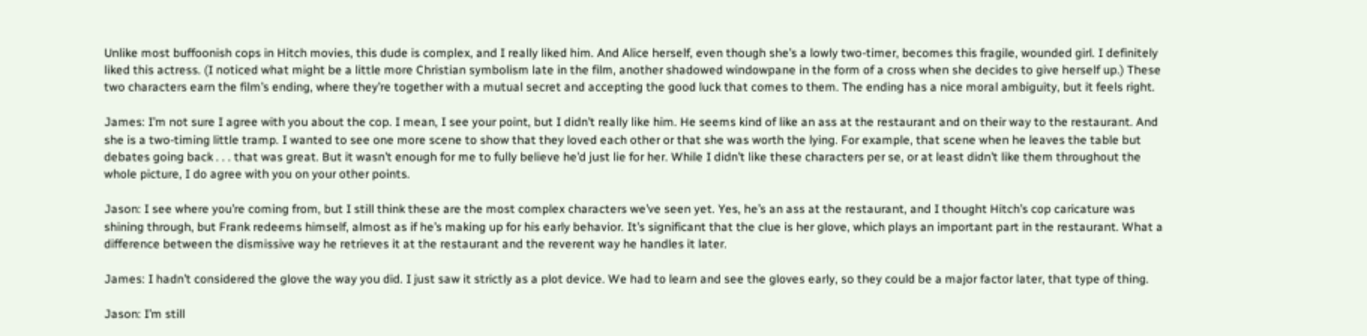Unlike most buffoonish cops in Hitch movies, this dude is complex, and I really liked him. And Alice herself, even though she’s a lowly two-timer, becomes this fragile, wounded girl. I definitely liked this actress. (I noticed what might be a little more Christian symbolism late in the film, another shadowed windowpane in the form of a cross when she decides to give herself up.) These two characters earn the film’s ending, where they’re together with a mutual secret and accepting the good luck that comes to them. The ending has a nice moral ambiguity, but it feels right.

James: I’m not sure I agree with you about the cop. I mean, I see your point, but I didn’t really like him. He seems kind of like an ass at the restaurant and on their way to the restaurant. And she is a two-timing little tramp. I wanted to see one more scene to show that they loved each other or that she was worth the lying. For example, that scene when he leaves the table but debates going back . . . that was great. But it wasn’t enough for me to fully believe he’d just lie for her. While I didn’t like these characters per se, or at least didn’t like them throughout the whole picture, I do agree with you on your other points.

Jason: I see where you’re coming from, but I still think these are the most complex characters we’ve seen yet. Yes, he’s an ass at the restaurant, and I thought Hitch’s cop caricature was shining through, but Frank redeems himself, almost as if he’s making up for his early behavior. It’s significant that the clue is her glove, which plays an important part in the restaurant. What a difference between the dismissive way he retrieves it at the restaurant and the reverent way he handles it later.

James: I hadn’t considered the glove the way you did. I just saw it strictly as a plot device. We had to learn and see the gloves early, so they could be a major factor later, that type of thing.

Jason: I’m still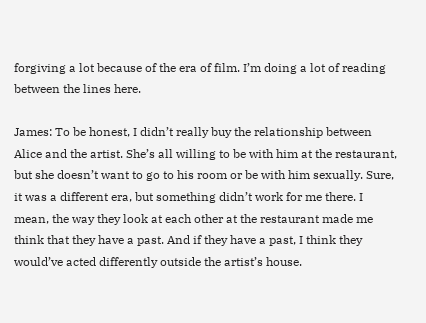forgiving a lot because of the era of film. I’m doing a lot of reading between the lines here.

James: To be honest, I didn’t really buy the relationship between Alice and the artist. She’s all willing to be with him at the restaurant, but she doesn’t want to go to his room or be with him sexually. Sure, it was a different era, but something didn’t work for me there. I mean, the way they look at each other at the restaurant made me think that they have a past. And if they have a past, I think they would’ve acted differently outside the artist’s house.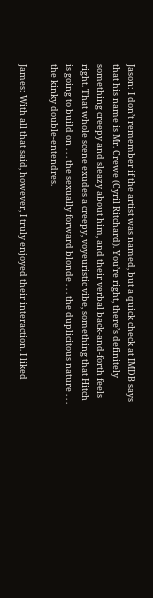Jason: I don’t remember if the artist was named, but a quick check at IMDB says that his name is Mr. Crewe (Cyril Ritchard). You’re right, there’s definitely something creepy and sleazy about him, and their verbal back-and-forth feels right. That whole scene exudes a creepy, voyeuristic vibe, something that Hitch is going to build on . . . the sexually forward blonde . . . the duplicitous nature . . . the kinky double-entendres.

James: With all that said, however, I truly enjoyed their interaction. I liked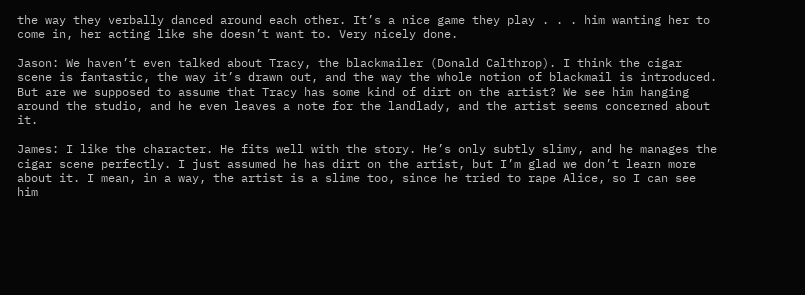the way they verbally danced around each other. It’s a nice game they play . . . him wanting her to come in, her acting like she doesn’t want to. Very nicely done.

Jason: We haven’t even talked about Tracy, the blackmailer (Donald Calthrop). I think the cigar scene is fantastic, the way it’s drawn out, and the way the whole notion of blackmail is introduced. But are we supposed to assume that Tracy has some kind of dirt on the artist? We see him hanging around the studio, and he even leaves a note for the landlady, and the artist seems concerned about it.

James: I like the character. He fits well with the story. He’s only subtly slimy, and he manages the cigar scene perfectly. I just assumed he has dirt on the artist, but I’m glad we don’t learn more about it. I mean, in a way, the artist is a slime too, since he tried to rape Alice, so I can see him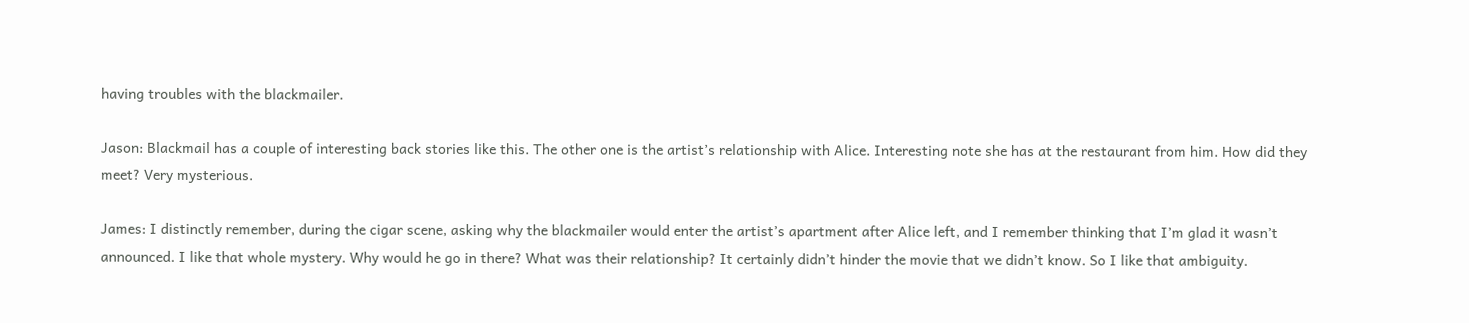having troubles with the blackmailer.

Jason: Blackmail has a couple of interesting back stories like this. The other one is the artist’s relationship with Alice. Interesting note she has at the restaurant from him. How did they meet? Very mysterious.

James: I distinctly remember, during the cigar scene, asking why the blackmailer would enter the artist’s apartment after Alice left, and I remember thinking that I’m glad it wasn’t announced. I like that whole mystery. Why would he go in there? What was their relationship? It certainly didn’t hinder the movie that we didn’t know. So I like that ambiguity.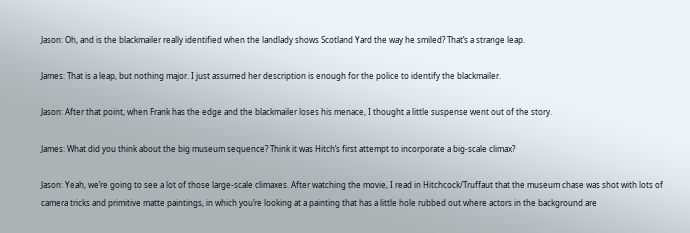Jason: Oh, and is the blackmailer really identified when the landlady shows Scotland Yard the way he smiled? That’s a strange leap.

James: That is a leap, but nothing major. I just assumed her description is enough for the police to identify the blackmailer.

Jason: After that point, when Frank has the edge and the blackmailer loses his menace, I thought a little suspense went out of the story.

James: What did you think about the big museum sequence? Think it was Hitch’s first attempt to incorporate a big-scale climax?

Jason: Yeah, we’re going to see a lot of those large-scale climaxes. After watching the movie, I read in Hitchcock/Truffaut that the museum chase was shot with lots of camera tricks and primitive matte paintings, in which you’re looking at a painting that has a little hole rubbed out where actors in the background are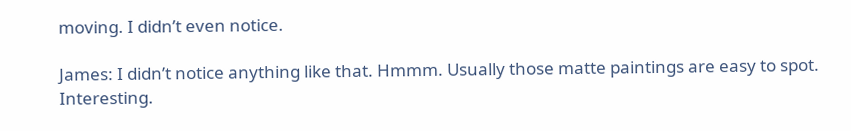moving. I didn’t even notice.

James: I didn’t notice anything like that. Hmmm. Usually those matte paintings are easy to spot. Interesting.